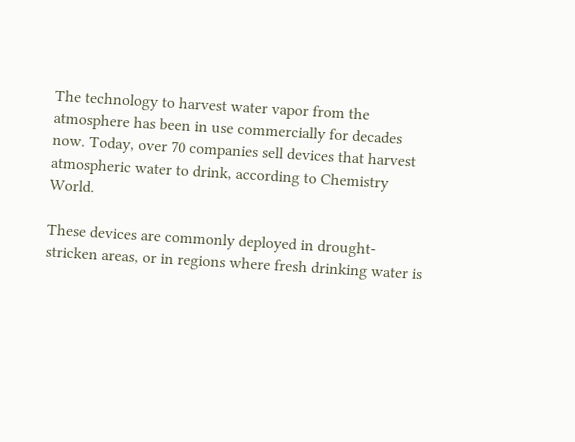The technology to harvest water vapor from the atmosphere has been in use commercially for decades now. Today, over 70 companies sell devices that harvest atmospheric water to drink, according to Chemistry World.

These devices are commonly deployed in drought-stricken areas, or in regions where fresh drinking water is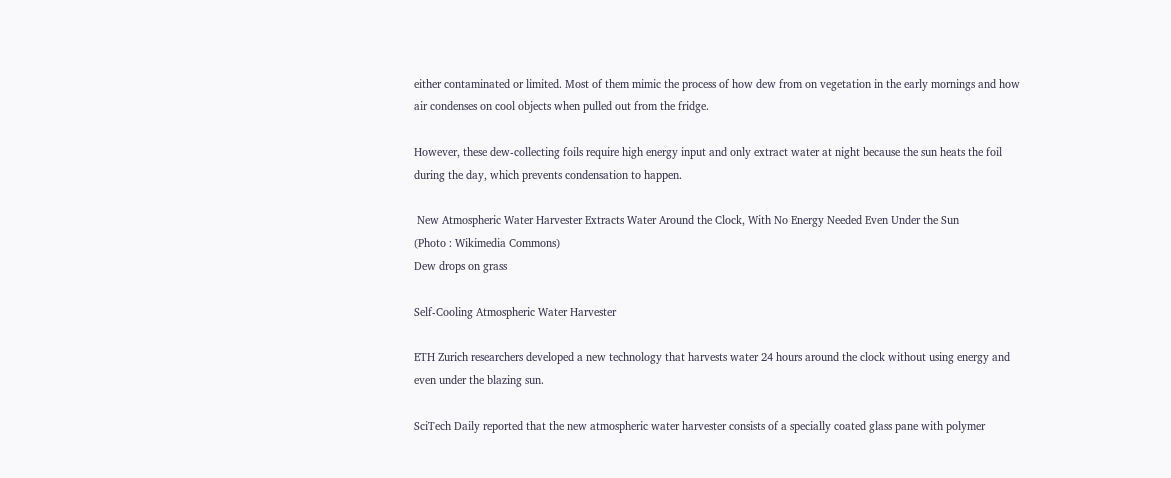either contaminated or limited. Most of them mimic the process of how dew from on vegetation in the early mornings and how air condenses on cool objects when pulled out from the fridge.

However, these dew-collecting foils require high energy input and only extract water at night because the sun heats the foil during the day, which prevents condensation to happen.

 New Atmospheric Water Harvester Extracts Water Around the Clock, With No Energy Needed Even Under the Sun
(Photo : Wikimedia Commons)
Dew drops on grass

Self-Cooling Atmospheric Water Harvester

ETH Zurich researchers developed a new technology that harvests water 24 hours around the clock without using energy and even under the blazing sun.

SciTech Daily reported that the new atmospheric water harvester consists of a specially coated glass pane with polymer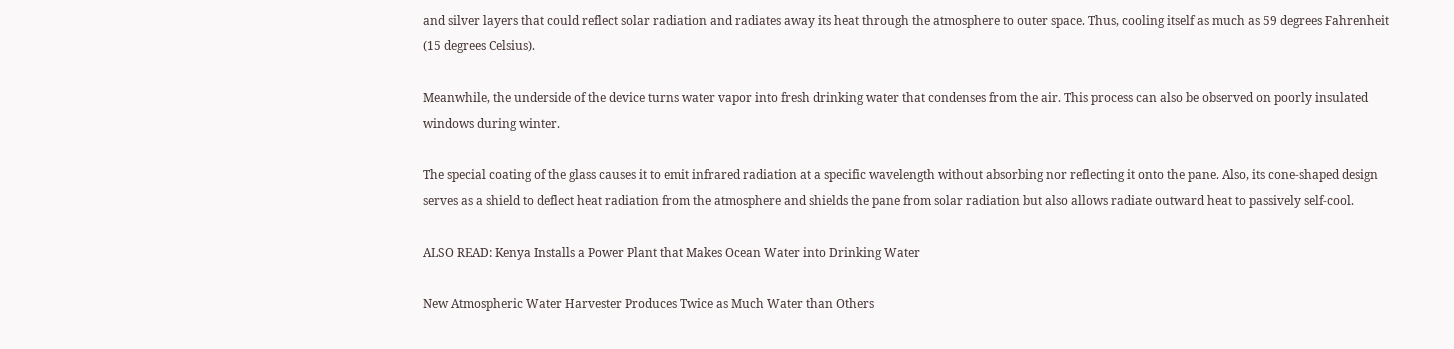and silver layers that could reflect solar radiation and radiates away its heat through the atmosphere to outer space. Thus, cooling itself as much as 59 degrees Fahrenheit (15 degrees Celsius).

Meanwhile, the underside of the device turns water vapor into fresh drinking water that condenses from the air. This process can also be observed on poorly insulated windows during winter.

The special coating of the glass causes it to emit infrared radiation at a specific wavelength without absorbing nor reflecting it onto the pane. Also, its cone-shaped design serves as a shield to deflect heat radiation from the atmosphere and shields the pane from solar radiation but also allows radiate outward heat to passively self-cool.

ALSO READ: Kenya Installs a Power Plant that Makes Ocean Water into Drinking Water

New Atmospheric Water Harvester Produces Twice as Much Water than Others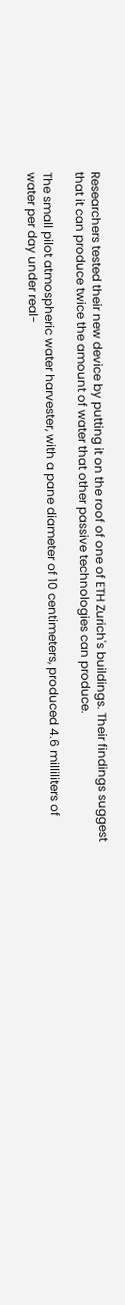Researchers tested their new device by putting it on the roof of one of ETH Zurich's buildings. Their findings suggest that it can produce twice the amount of water that other passive technologies can produce.

The small pilot atmospheric water harvester, with a pane diameter of 10 centimeters, produced 4.6 milliliters of water per day under real-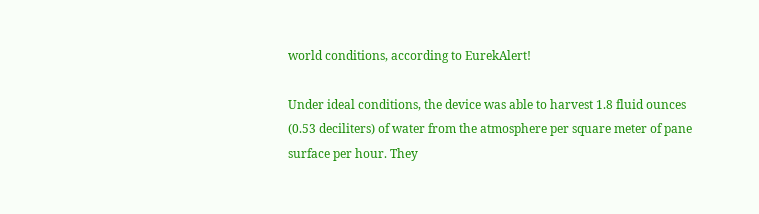world conditions, according to EurekAlert!

Under ideal conditions, the device was able to harvest 1.8 fluid ounces (0.53 deciliters) of water from the atmosphere per square meter of pane surface per hour. They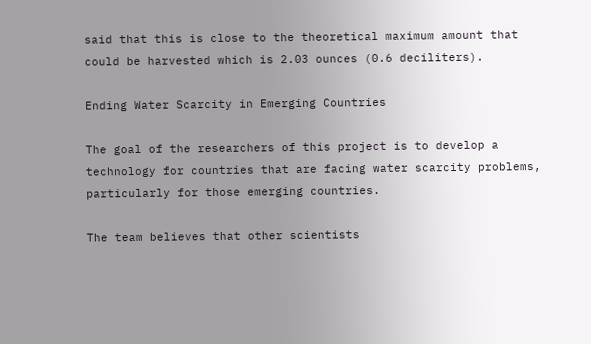said that this is close to the theoretical maximum amount that could be harvested which is 2.03 ounces (0.6 deciliters).

Ending Water Scarcity in Emerging Countries

The goal of the researchers of this project is to develop a technology for countries that are facing water scarcity problems, particularly for those emerging countries.

The team believes that other scientists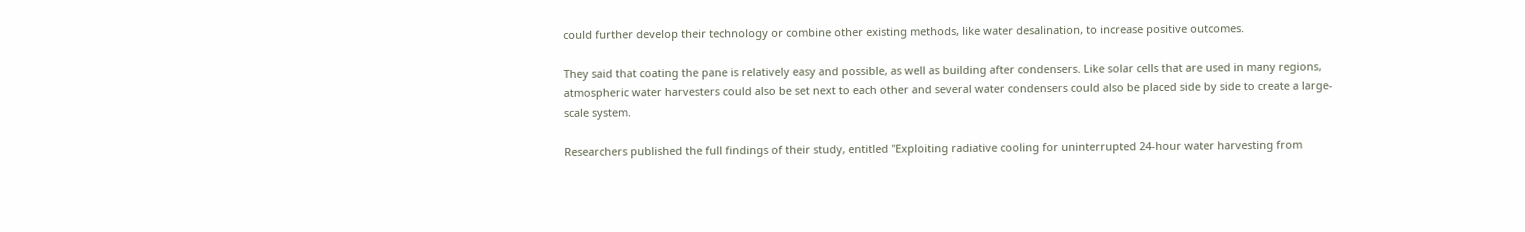could further develop their technology or combine other existing methods, like water desalination, to increase positive outcomes.

They said that coating the pane is relatively easy and possible, as well as building after condensers. Like solar cells that are used in many regions, atmospheric water harvesters could also be set next to each other and several water condensers could also be placed side by side to create a large-scale system.

Researchers published the full findings of their study, entitled "Exploiting radiative cooling for uninterrupted 24-hour water harvesting from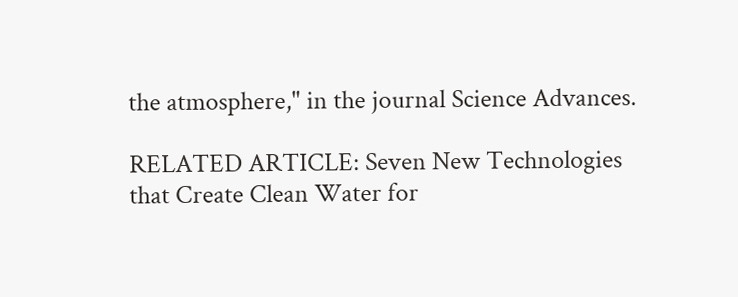the atmosphere," in the journal Science Advances.

RELATED ARTICLE: Seven New Technologies that Create Clean Water for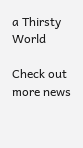a Thirsty World

Check out more news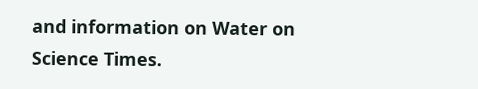and information on Water on Science Times.